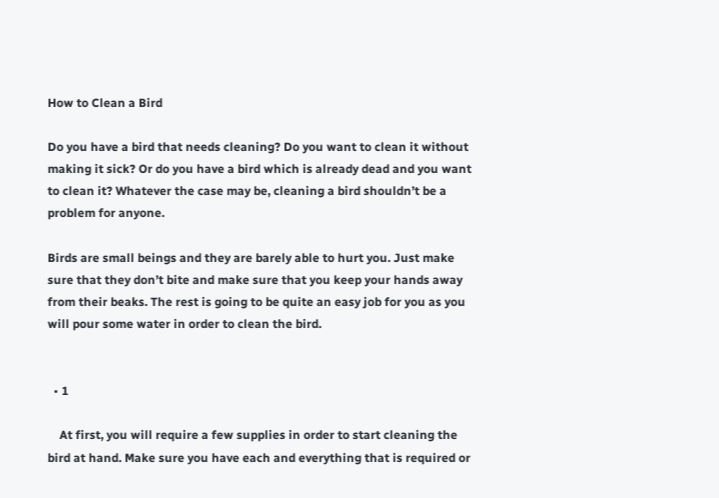How to Clean a Bird

Do you have a bird that needs cleaning? Do you want to clean it without making it sick? Or do you have a bird which is already dead and you want to clean it? Whatever the case may be, cleaning a bird shouldn’t be a problem for anyone.

Birds are small beings and they are barely able to hurt you. Just make sure that they don’t bite and make sure that you keep your hands away from their beaks. The rest is going to be quite an easy job for you as you will pour some water in order to clean the bird.


  • 1

    At first, you will require a few supplies in order to start cleaning the bird at hand. Make sure you have each and everything that is required or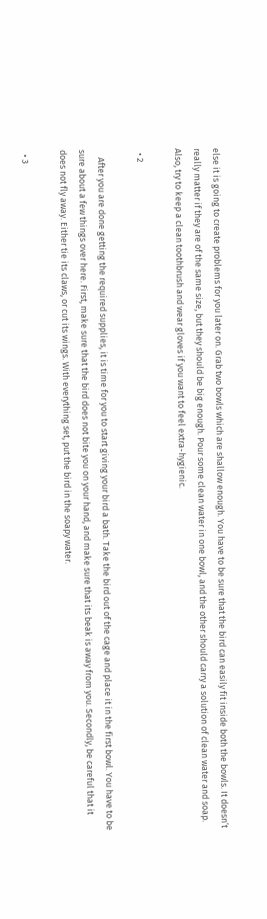else it is going to create problems for you later on. Grab two bowls which are shallow enough. You have to be sure that the bird can easily fit inside both the bowls. It doesn’t really matter if they are of the same size, but they should be big enough. Pour some clean water in one bowl, and the other should carry a solution of clean water and soap. Also, try to keep a clean toothbrush and wear gloves if you want to feel extra-hygienic.

  • 2

    After you are done getting the required supplies, it is time for you to start giving your bird a bath. Take the bird out of the cage and place it in the first bowl. You have to be sure about a few things over here. First, make sure that the bird does not bite you on your hand, and make sure that its beak is away from you. Secondly, be careful that it does not fly away. Either tie its claws, or cut its wings. With everything set, put the bird in the soapy water.

  • 3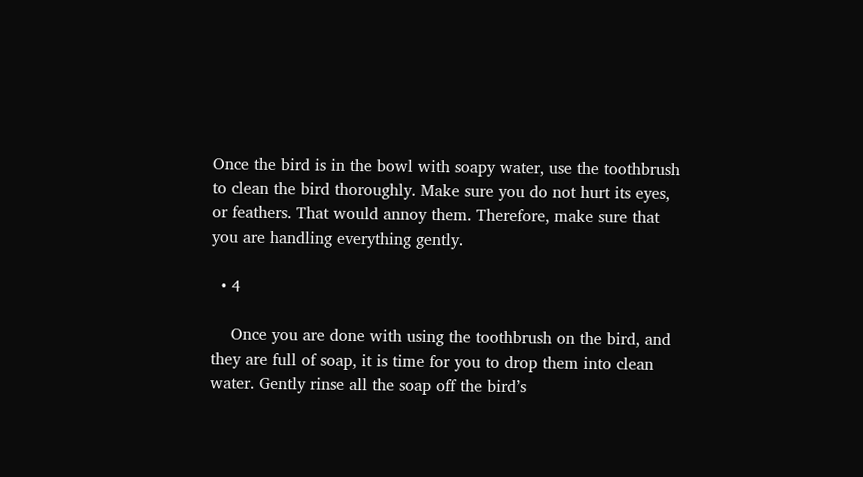Once the bird is in the bowl with soapy water, use the toothbrush to clean the bird thoroughly. Make sure you do not hurt its eyes, or feathers. That would annoy them. Therefore, make sure that you are handling everything gently.

  • 4

    Once you are done with using the toothbrush on the bird, and they are full of soap, it is time for you to drop them into clean water. Gently rinse all the soap off the bird’s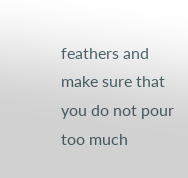feathers and make sure that you do not pour too much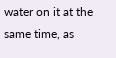water on it at the same time, as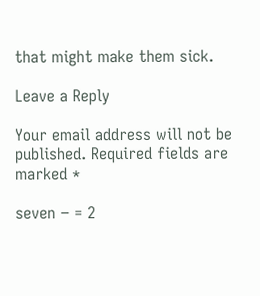that might make them sick.

Leave a Reply

Your email address will not be published. Required fields are marked *

seven − = 2